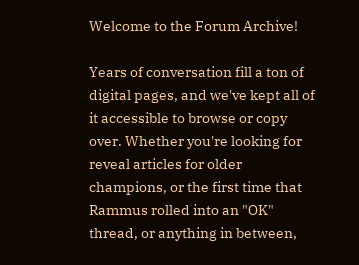Welcome to the Forum Archive!

Years of conversation fill a ton of digital pages, and we've kept all of it accessible to browse or copy over. Whether you're looking for reveal articles for older champions, or the first time that Rammus rolled into an "OK" thread, or anything in between,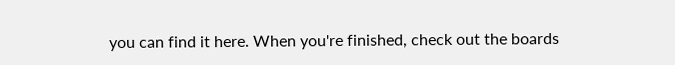you can find it here. When you're finished, check out the boards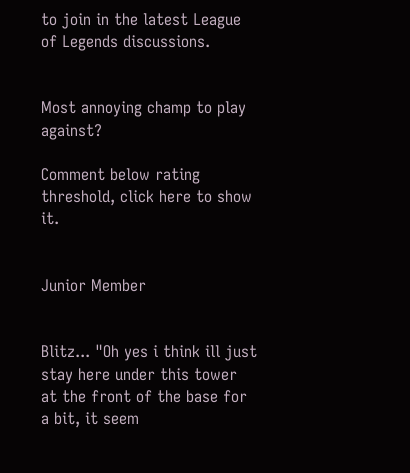to join in the latest League of Legends discussions.


Most annoying champ to play against?

Comment below rating threshold, click here to show it.


Junior Member


Blitz... "Oh yes i think ill just stay here under this tower at the front of the base for a bit, it seem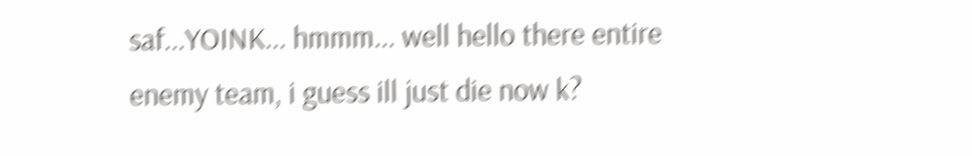saf...YOINK... hmmm... well hello there entire enemy team, i guess ill just die now k?